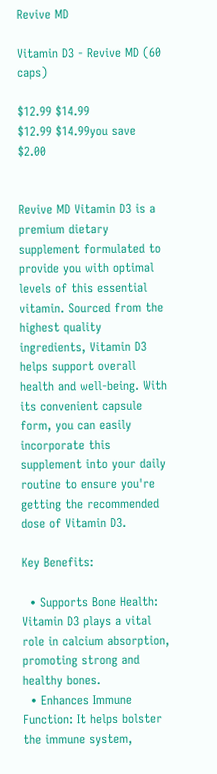Revive MD

Vitamin D3 - Revive MD (60 caps)

$12.99 $14.99
$12.99 $14.99you save $2.00


Revive MD Vitamin D3 is a premium dietary supplement formulated to provide you with optimal levels of this essential vitamin. Sourced from the highest quality ingredients, Vitamin D3 helps support overall health and well-being. With its convenient capsule form, you can easily incorporate this supplement into your daily routine to ensure you're getting the recommended dose of Vitamin D3.

Key Benefits:

  • Supports Bone Health: Vitamin D3 plays a vital role in calcium absorption, promoting strong and healthy bones.
  • Enhances Immune Function: It helps bolster the immune system,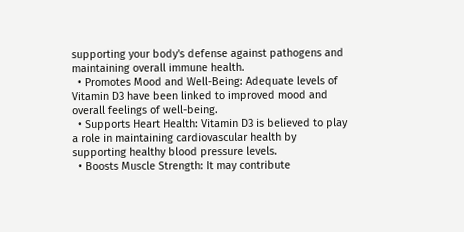supporting your body's defense against pathogens and maintaining overall immune health.
  • Promotes Mood and Well-Being: Adequate levels of Vitamin D3 have been linked to improved mood and overall feelings of well-being.
  • Supports Heart Health: Vitamin D3 is believed to play a role in maintaining cardiovascular health by supporting healthy blood pressure levels.
  • Boosts Muscle Strength: It may contribute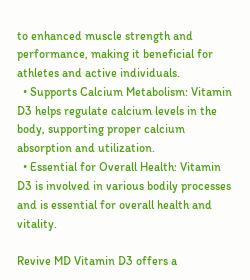to enhanced muscle strength and performance, making it beneficial for athletes and active individuals.
  • Supports Calcium Metabolism: Vitamin D3 helps regulate calcium levels in the body, supporting proper calcium absorption and utilization.
  • Essential for Overall Health: Vitamin D3 is involved in various bodily processes and is essential for overall health and vitality.

Revive MD Vitamin D3 offers a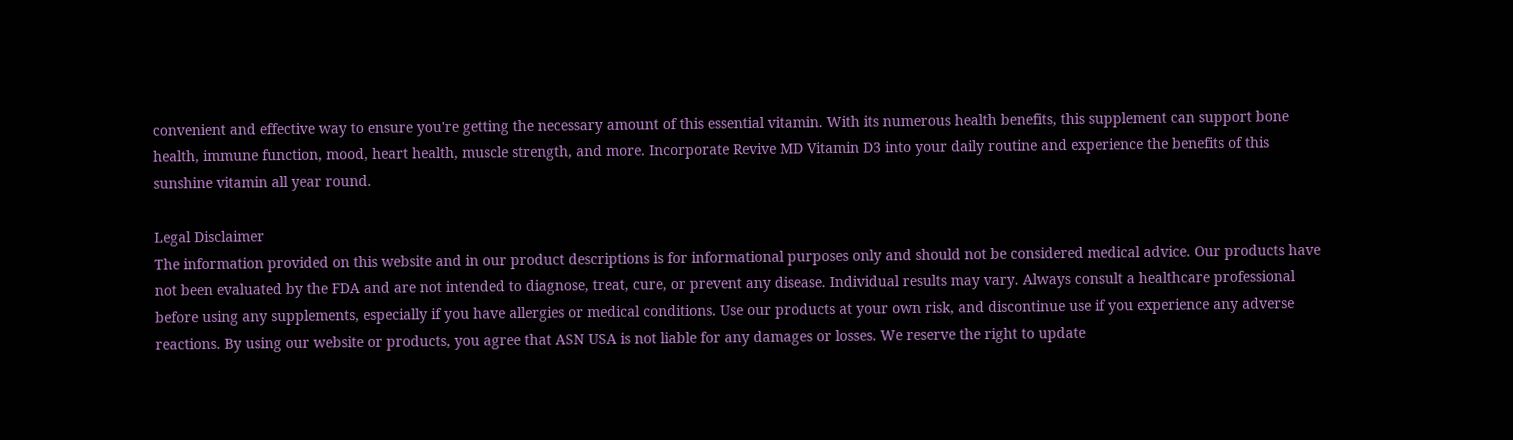convenient and effective way to ensure you're getting the necessary amount of this essential vitamin. With its numerous health benefits, this supplement can support bone health, immune function, mood, heart health, muscle strength, and more. Incorporate Revive MD Vitamin D3 into your daily routine and experience the benefits of this sunshine vitamin all year round.

Legal Disclaimer
The information provided on this website and in our product descriptions is for informational purposes only and should not be considered medical advice. Our products have not been evaluated by the FDA and are not intended to diagnose, treat, cure, or prevent any disease. Individual results may vary. Always consult a healthcare professional before using any supplements, especially if you have allergies or medical conditions. Use our products at your own risk, and discontinue use if you experience any adverse reactions. By using our website or products, you agree that ASN USA is not liable for any damages or losses. We reserve the right to update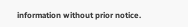information without prior notice.